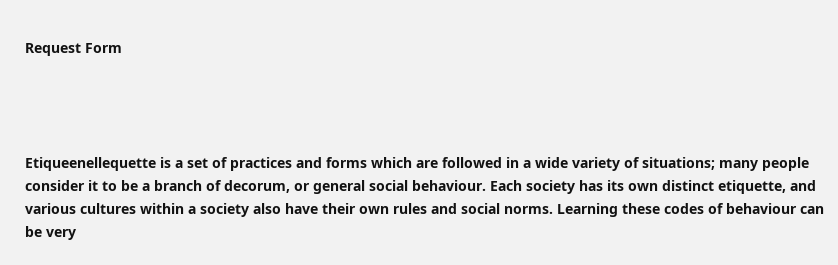Request Form




Etiqueenellequette is a set of practices and forms which are followed in a wide variety of situations; many people consider it to be a branch of decorum, or general social behaviour. Each society has its own distinct etiquette, and various cultures within a society also have their own rules and social norms. Learning these codes of behaviour can be very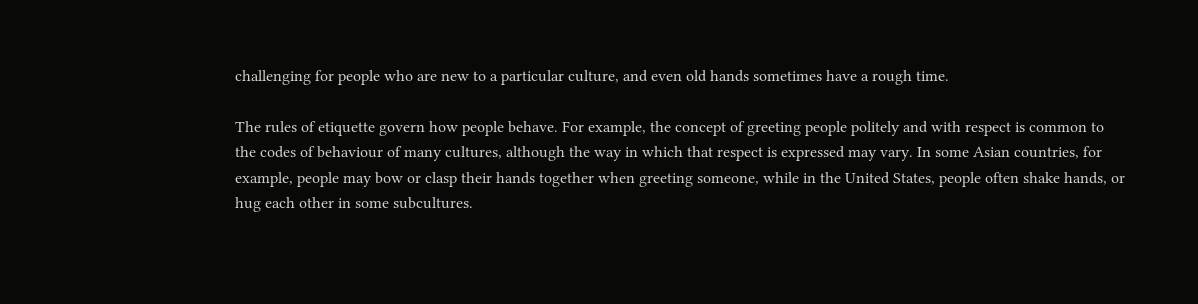challenging for people who are new to a particular culture, and even old hands sometimes have a rough time.

The rules of etiquette govern how people behave. For example, the concept of greeting people politely and with respect is common to the codes of behaviour of many cultures, although the way in which that respect is expressed may vary. In some Asian countries, for example, people may bow or clasp their hands together when greeting someone, while in the United States, people often shake hands, or hug each other in some subcultures.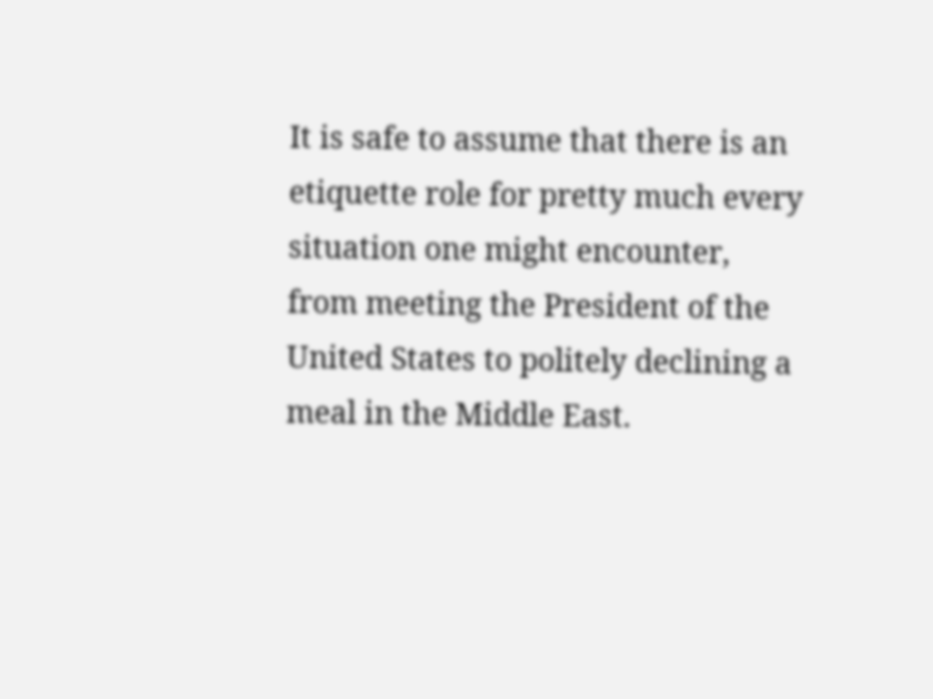It is safe to assume that there is an etiquette role for pretty much every situation one might encounter, from meeting the President of the United States to politely declining a meal in the Middle East.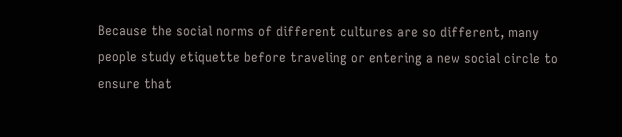Because the social norms of different cultures are so different, many people study etiquette before traveling or entering a new social circle to ensure that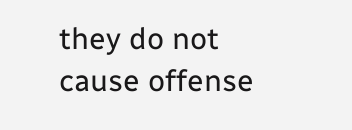they do not cause offense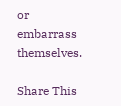or embarrass themselves.

Share This